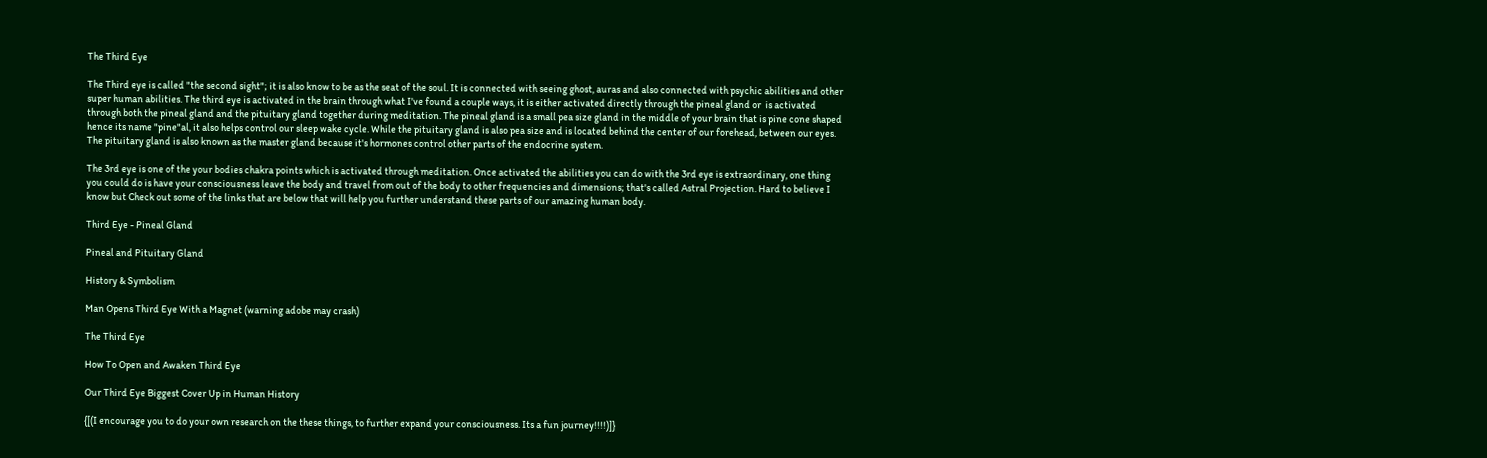The Third Eye

The Third eye is called "the second sight"; it is also know to be as the seat of the soul. It is connected with seeing ghost, auras and also connected with psychic abilities and other super human abilities. The third eye is activated in the brain through what I've found a couple ways, it is either activated directly through the pineal gland or  is activated through both the pineal gland and the pituitary gland together during meditation. The pineal gland is a small pea size gland in the middle of your brain that is pine cone shaped hence its name "pine"al, it also helps control our sleep wake cycle. While the pituitary gland is also pea size and is located behind the center of our forehead, between our eyes. The pituitary gland is also known as the master gland because it's hormones control other parts of the endocrine system.

The 3rd eye is one of the your bodies chakra points which is activated through meditation. Once activated the abilities you can do with the 3rd eye is extraordinary, one thing you could do is have your consciousness leave the body and travel from out of the body to other frequencies and dimensions; that's called Astral Projection. Hard to believe I know but Check out some of the links that are below that will help you further understand these parts of our amazing human body.

Third Eye - Pineal Gland

Pineal and Pituitary Gland

History & Symbolism

Man Opens Third Eye With a Magnet (warning adobe may crash)

The Third Eye

How To Open and Awaken Third Eye

Our Third Eye Biggest Cover Up in Human History

{[(I encourage you to do your own research on the these things, to further expand your consciousness. Its a fun journey!!!!)]}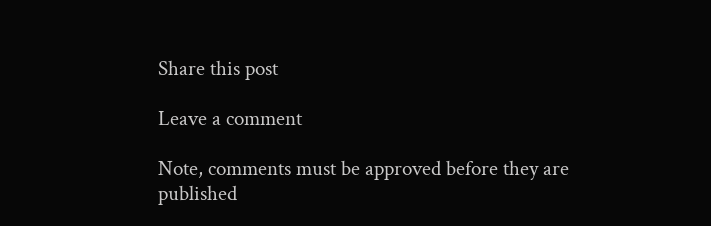Share this post

Leave a comment

Note, comments must be approved before they are published